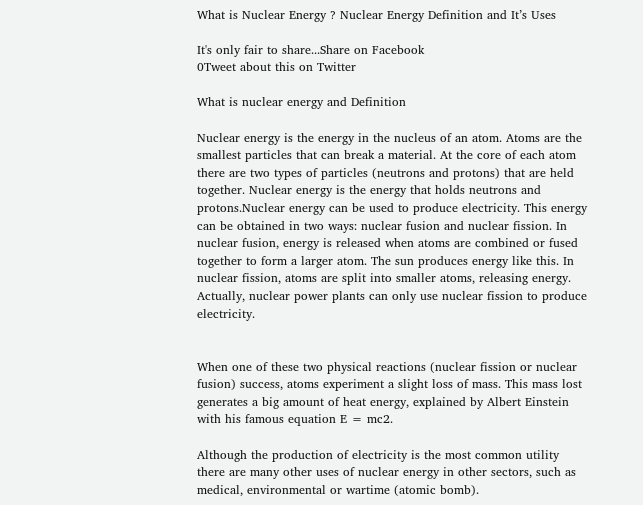What is Nuclear Energy ? Nuclear Energy Definition and It’s Uses

It's only fair to share...Share on Facebook
0Tweet about this on Twitter

What is nuclear energy and Definition

Nuclear energy is the energy in the nucleus of an atom. Atoms are the smallest particles that can break a material. At the core of each atom there are two types of particles (neutrons and protons) that are held together. Nuclear energy is the energy that holds neutrons and protons.Nuclear energy can be used to produce electricity. This energy can be obtained in two ways: nuclear fusion and nuclear fission. In nuclear fusion, energy is released when atoms are combined or fused together to form a larger atom. The sun produces energy like this. In nuclear fission, atoms are split into smaller atoms, releasing energy. Actually, nuclear power plants can only use nuclear fission to produce electricity.


When one of these two physical reactions (nuclear fission or nuclear fusion) success, atoms experiment a slight loss of mass. This mass lost generates a big amount of heat energy, explained by Albert Einstein with his famous equation E = mc2.

Although the production of electricity is the most common utility there are many other uses of nuclear energy in other sectors, such as medical, environmental or wartime (atomic bomb).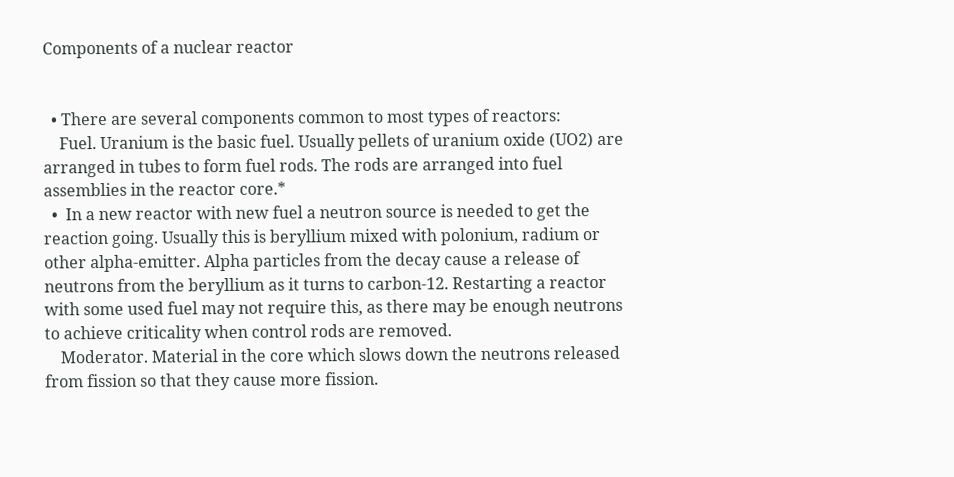Components of a nuclear reactor


  • There are several components common to most types of reactors:
    Fuel. Uranium is the basic fuel. Usually pellets of uranium oxide (UO2) are arranged in tubes to form fuel rods. The rods are arranged into fuel assemblies in the reactor core.*
  •  In a new reactor with new fuel a neutron source is needed to get the reaction going. Usually this is beryllium mixed with polonium, radium or other alpha-emitter. Alpha particles from the decay cause a release of neutrons from the beryllium as it turns to carbon-12. Restarting a reactor with some used fuel may not require this, as there may be enough neutrons to achieve criticality when control rods are removed.
    Moderator. Material in the core which slows down the neutrons released from fission so that they cause more fission.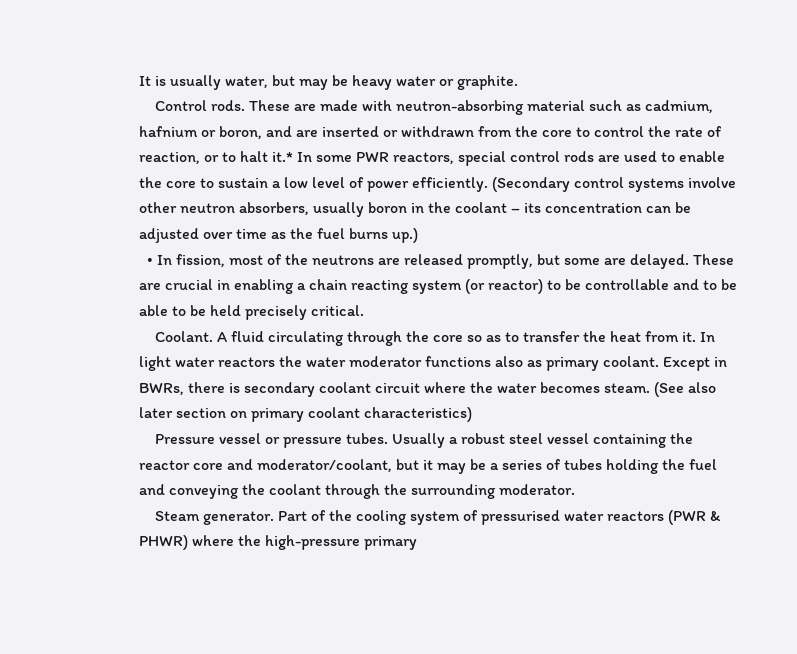It is usually water, but may be heavy water or graphite.
    Control rods. These are made with neutron-absorbing material such as cadmium, hafnium or boron, and are inserted or withdrawn from the core to control the rate of reaction, or to halt it.* In some PWR reactors, special control rods are used to enable the core to sustain a low level of power efficiently. (Secondary control systems involve other neutron absorbers, usually boron in the coolant – its concentration can be adjusted over time as the fuel burns up.)
  • In fission, most of the neutrons are released promptly, but some are delayed. These are crucial in enabling a chain reacting system (or reactor) to be controllable and to be able to be held precisely critical.
    Coolant. A fluid circulating through the core so as to transfer the heat from it. In light water reactors the water moderator functions also as primary coolant. Except in BWRs, there is secondary coolant circuit where the water becomes steam. (See also later section on primary coolant characteristics)
    Pressure vessel or pressure tubes. Usually a robust steel vessel containing the reactor core and moderator/coolant, but it may be a series of tubes holding the fuel and conveying the coolant through the surrounding moderator.
    Steam generator. Part of the cooling system of pressurised water reactors (PWR & PHWR) where the high-pressure primary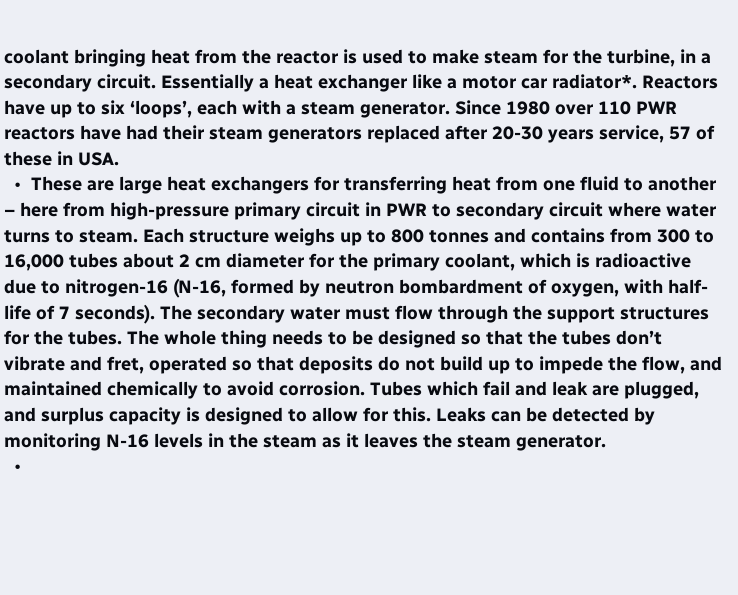coolant bringing heat from the reactor is used to make steam for the turbine, in a secondary circuit. Essentially a heat exchanger like a motor car radiator*. Reactors have up to six ‘loops’, each with a steam generator. Since 1980 over 110 PWR reactors have had their steam generators replaced after 20-30 years service, 57 of these in USA.
  •  These are large heat exchangers for transferring heat from one fluid to another – here from high-pressure primary circuit in PWR to secondary circuit where water turns to steam. Each structure weighs up to 800 tonnes and contains from 300 to 16,000 tubes about 2 cm diameter for the primary coolant, which is radioactive due to nitrogen-16 (N-16, formed by neutron bombardment of oxygen, with half-life of 7 seconds). The secondary water must flow through the support structures for the tubes. The whole thing needs to be designed so that the tubes don’t vibrate and fret, operated so that deposits do not build up to impede the flow, and maintained chemically to avoid corrosion. Tubes which fail and leak are plugged, and surplus capacity is designed to allow for this. Leaks can be detected by monitoring N-16 levels in the steam as it leaves the steam generator.
  •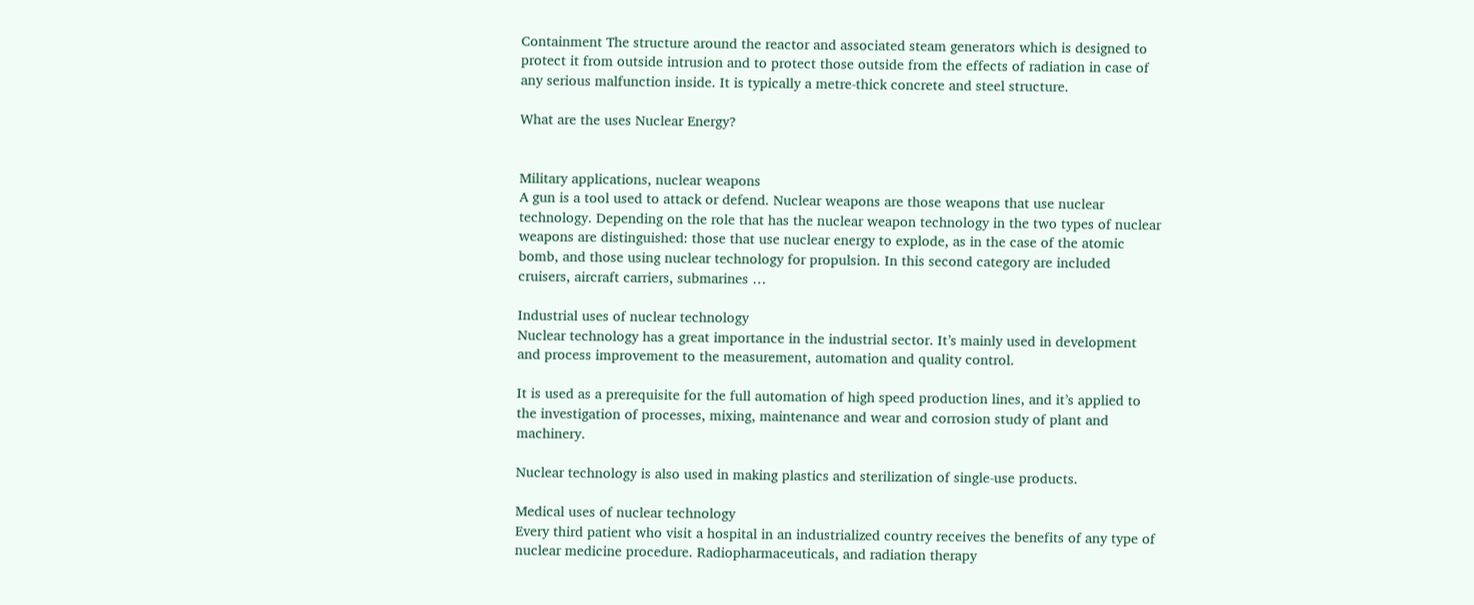Containment The structure around the reactor and associated steam generators which is designed to protect it from outside intrusion and to protect those outside from the effects of radiation in case of any serious malfunction inside. It is typically a metre-thick concrete and steel structure.

What are the uses Nuclear Energy?


Military applications, nuclear weapons
A gun is a tool used to attack or defend. Nuclear weapons are those weapons that use nuclear technology. Depending on the role that has the nuclear weapon technology in the two types of nuclear weapons are distinguished: those that use nuclear energy to explode, as in the case of the atomic bomb, and those using nuclear technology for propulsion. In this second category are included cruisers, aircraft carriers, submarines …

Industrial uses of nuclear technology
Nuclear technology has a great importance in the industrial sector. It’s mainly used in development and process improvement to the measurement, automation and quality control.

It is used as a prerequisite for the full automation of high speed production lines, and it’s applied to the investigation of processes, mixing, maintenance and wear and corrosion study of plant and machinery.

Nuclear technology is also used in making plastics and sterilization of single-use products.

Medical uses of nuclear technology
Every third patient who visit a hospital in an industrialized country receives the benefits of any type of nuclear medicine procedure. Radiopharmaceuticals, and radiation therapy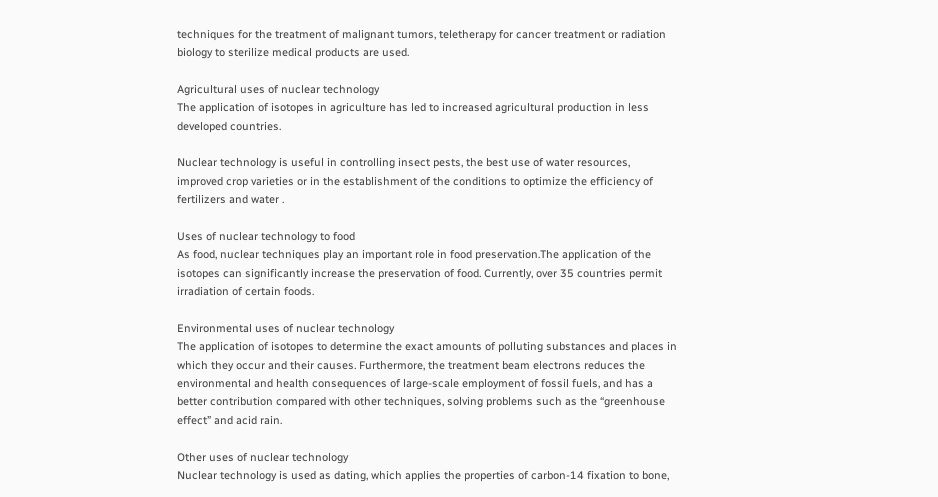techniques for the treatment of malignant tumors, teletherapy for cancer treatment or radiation biology to sterilize medical products are used.

Agricultural uses of nuclear technology
The application of isotopes in agriculture has led to increased agricultural production in less developed countries.

Nuclear technology is useful in controlling insect pests, the best use of water resources, improved crop varieties or in the establishment of the conditions to optimize the efficiency of fertilizers and water .

Uses of nuclear technology to food
As food, nuclear techniques play an important role in food preservation.The application of the isotopes can significantly increase the preservation of food. Currently, over 35 countries permit irradiation of certain foods.

Environmental uses of nuclear technology
The application of isotopes to determine the exact amounts of polluting substances and places in which they occur and their causes. Furthermore, the treatment beam electrons reduces the environmental and health consequences of large-scale employment of fossil fuels, and has a better contribution compared with other techniques, solving problems such as the “greenhouse effect” and acid rain.

Other uses of nuclear technology
Nuclear technology is used as dating, which applies the properties of carbon-14 fixation to bone,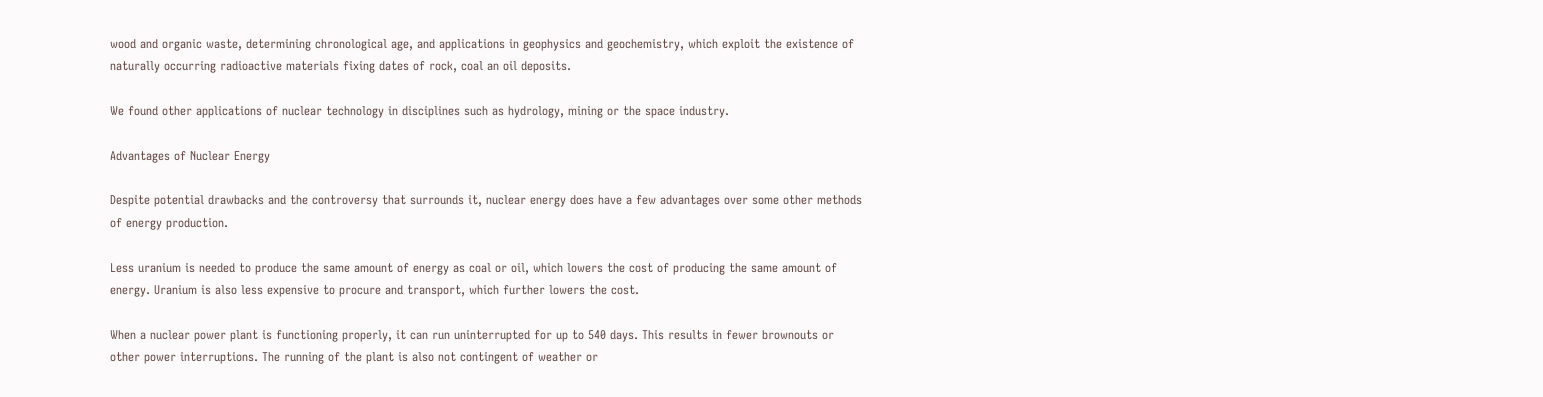wood and organic waste, determining chronological age, and applications in geophysics and geochemistry, which exploit the existence of naturally occurring radioactive materials fixing dates of rock, coal an oil deposits.

We found other applications of nuclear technology in disciplines such as hydrology, mining or the space industry.

Advantages of Nuclear Energy

Despite potential drawbacks and the controversy that surrounds it, nuclear energy does have a few advantages over some other methods of energy production.

Less uranium is needed to produce the same amount of energy as coal or oil, which lowers the cost of producing the same amount of energy. Uranium is also less expensive to procure and transport, which further lowers the cost.

When a nuclear power plant is functioning properly, it can run uninterrupted for up to 540 days. This results in fewer brownouts or other power interruptions. The running of the plant is also not contingent of weather or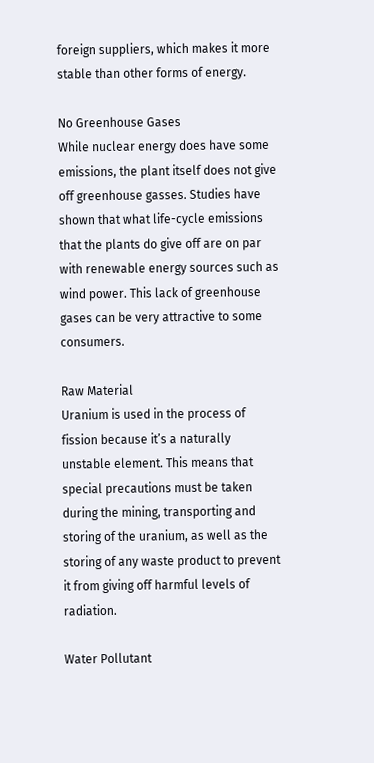foreign suppliers, which makes it more stable than other forms of energy.

No Greenhouse Gases
While nuclear energy does have some emissions, the plant itself does not give off greenhouse gasses. Studies have shown that what life-cycle emissions that the plants do give off are on par with renewable energy sources such as wind power. This lack of greenhouse gases can be very attractive to some consumers.

Raw Material
Uranium is used in the process of fission because it’s a naturally unstable element. This means that special precautions must be taken during the mining, transporting and storing of the uranium, as well as the storing of any waste product to prevent it from giving off harmful levels of radiation.

Water Pollutant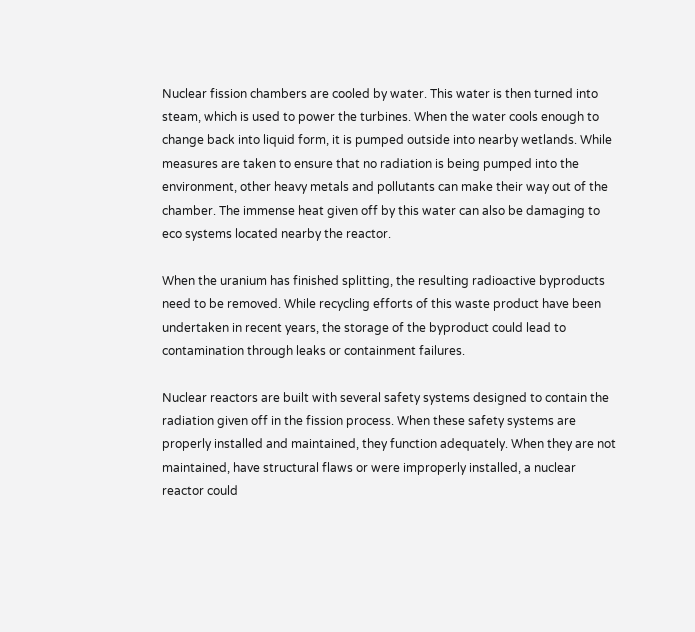Nuclear fission chambers are cooled by water. This water is then turned into steam, which is used to power the turbines. When the water cools enough to change back into liquid form, it is pumped outside into nearby wetlands. While measures are taken to ensure that no radiation is being pumped into the environment, other heavy metals and pollutants can make their way out of the chamber. The immense heat given off by this water can also be damaging to eco systems located nearby the reactor.

When the uranium has finished splitting, the resulting radioactive byproducts need to be removed. While recycling efforts of this waste product have been undertaken in recent years, the storage of the byproduct could lead to contamination through leaks or containment failures.

Nuclear reactors are built with several safety systems designed to contain the radiation given off in the fission process. When these safety systems are properly installed and maintained, they function adequately. When they are not maintained, have structural flaws or were improperly installed, a nuclear reactor could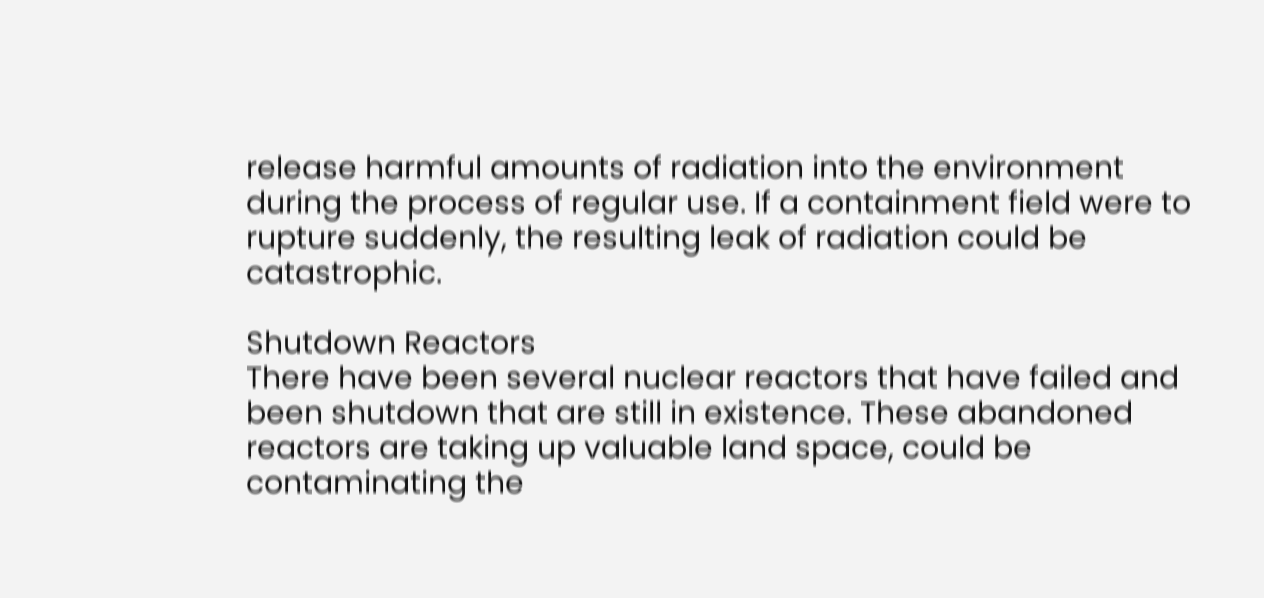release harmful amounts of radiation into the environment during the process of regular use. If a containment field were to rupture suddenly, the resulting leak of radiation could be catastrophic.

Shutdown Reactors
There have been several nuclear reactors that have failed and been shutdown that are still in existence. These abandoned reactors are taking up valuable land space, could be contaminating the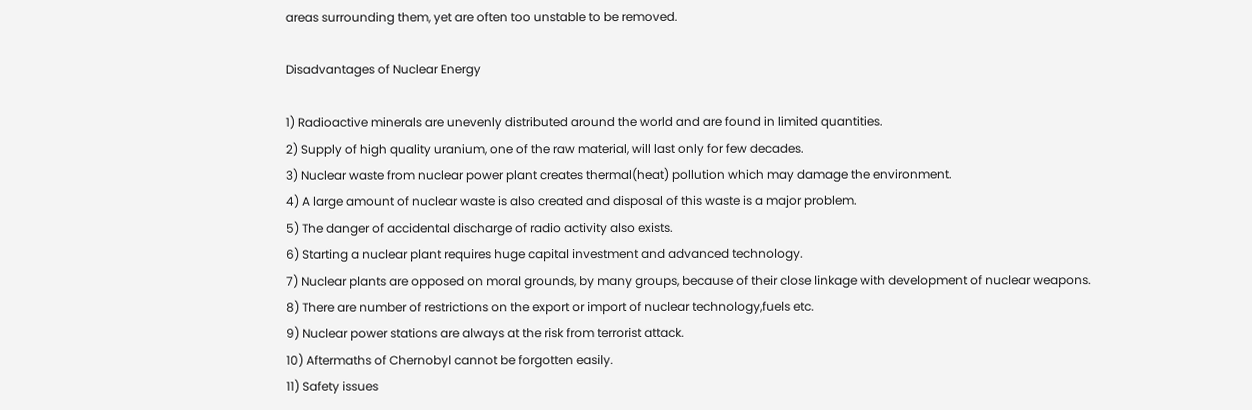areas surrounding them, yet are often too unstable to be removed.

Disadvantages of Nuclear Energy

1) Radioactive minerals are unevenly distributed around the world and are found in limited quantities.
2) Supply of high quality uranium, one of the raw material, will last only for few decades.
3) Nuclear waste from nuclear power plant creates thermal(heat) pollution which may damage the environment.
4) A large amount of nuclear waste is also created and disposal of this waste is a major problem.
5) The danger of accidental discharge of radio activity also exists.
6) Starting a nuclear plant requires huge capital investment and advanced technology.
7) Nuclear plants are opposed on moral grounds, by many groups, because of their close linkage with development of nuclear weapons.
8) There are number of restrictions on the export or import of nuclear technology,fuels etc.
9) Nuclear power stations are always at the risk from terrorist attack.
10) Aftermaths of Chernobyl cannot be forgotten easily.
11) Safety issues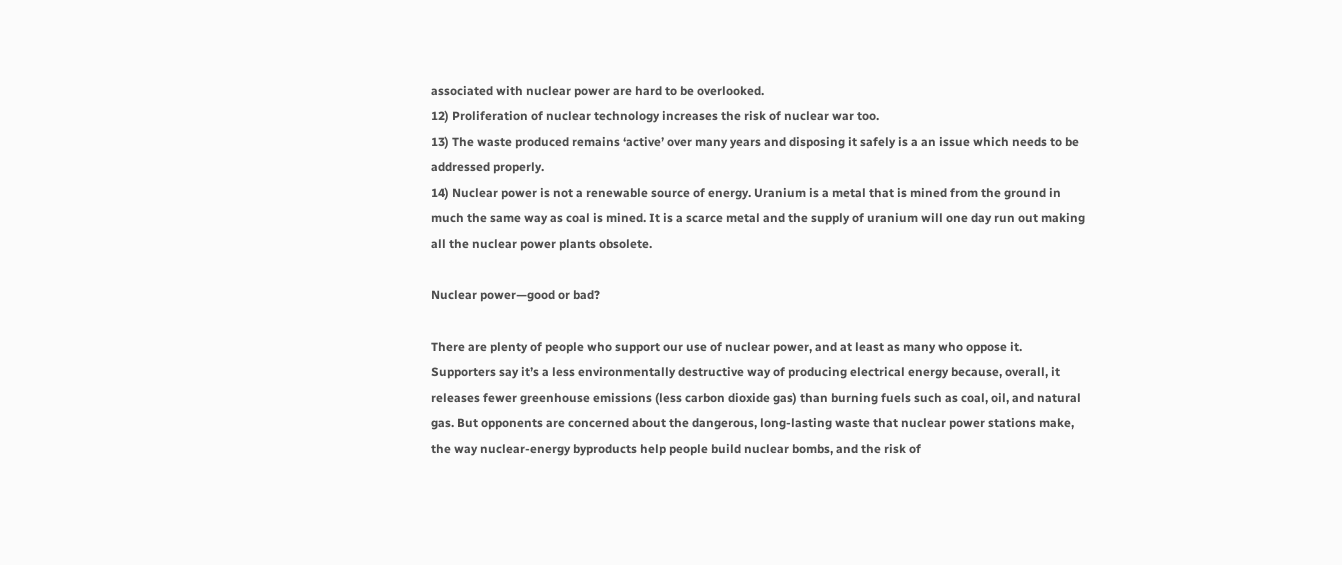associated with nuclear power are hard to be overlooked.
12) Proliferation of nuclear technology increases the risk of nuclear war too.
13) The waste produced remains ‘active’ over many years and disposing it safely is a an issue which needs to be addressed properly.
14) Nuclear power is not a renewable source of energy. Uranium is a metal that is mined from the ground in much the same way as coal is mined. It is a scarce metal and the supply of uranium will one day run out making all the nuclear power plants obsolete.

Nuclear power—good or bad?

There are plenty of people who support our use of nuclear power, and at least as many who oppose it. Supporters say it’s a less environmentally destructive way of producing electrical energy because, overall, it releases fewer greenhouse emissions (less carbon dioxide gas) than burning fuels such as coal, oil, and natural gas. But opponents are concerned about the dangerous, long-lasting waste that nuclear power stations make, the way nuclear-energy byproducts help people build nuclear bombs, and the risk of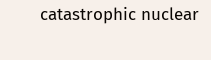catastrophic nuclear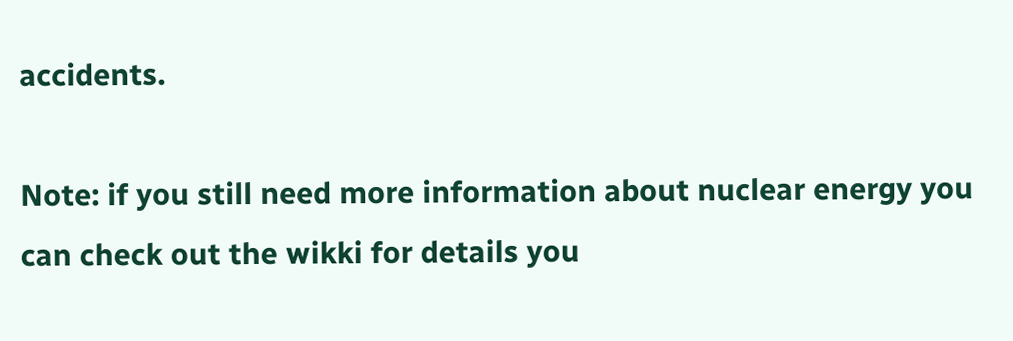accidents.

Note: if you still need more information about nuclear energy you can check out the wikki for details you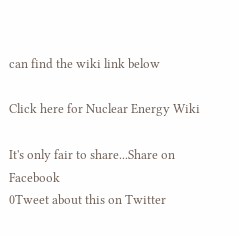can find the wiki link below

Click here for Nuclear Energy Wiki

It's only fair to share...Share on Facebook
0Tweet about this on Twitter